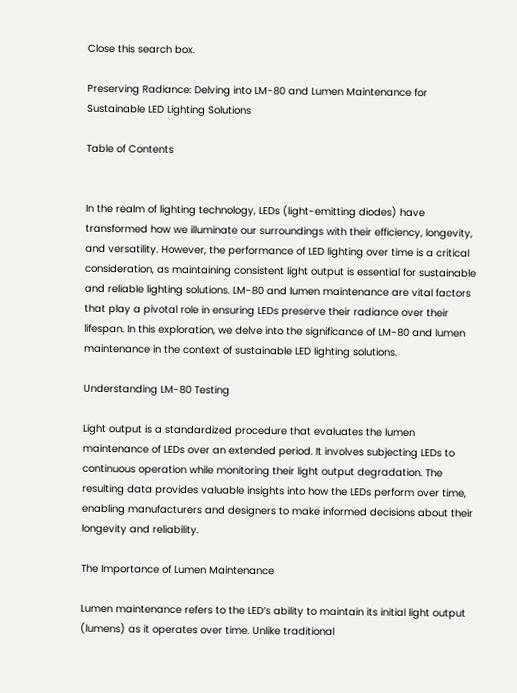Close this search box.

Preserving Radiance: Delving into LM-80 and Lumen Maintenance for Sustainable LED Lighting Solutions

Table of Contents


In the realm of lighting technology, LEDs (light-emitting diodes) have transformed how we illuminate our surroundings with their efficiency, longevity, and versatility. However, the performance of LED lighting over time is a critical consideration, as maintaining consistent light output is essential for sustainable and reliable lighting solutions. LM-80 and lumen maintenance are vital factors that play a pivotal role in ensuring LEDs preserve their radiance over their lifespan. In this exploration, we delve into the significance of LM-80 and lumen maintenance in the context of sustainable LED lighting solutions.

Understanding LM-80 Testing

Light output is a standardized procedure that evaluates the lumen maintenance of LEDs over an extended period. It involves subjecting LEDs to continuous operation while monitoring their light output degradation. The resulting data provides valuable insights into how the LEDs perform over time, enabling manufacturers and designers to make informed decisions about their longevity and reliability.

The Importance of Lumen Maintenance

Lumen maintenance refers to the LED’s ability to maintain its initial light output (lumens) as it operates over time. Unlike traditional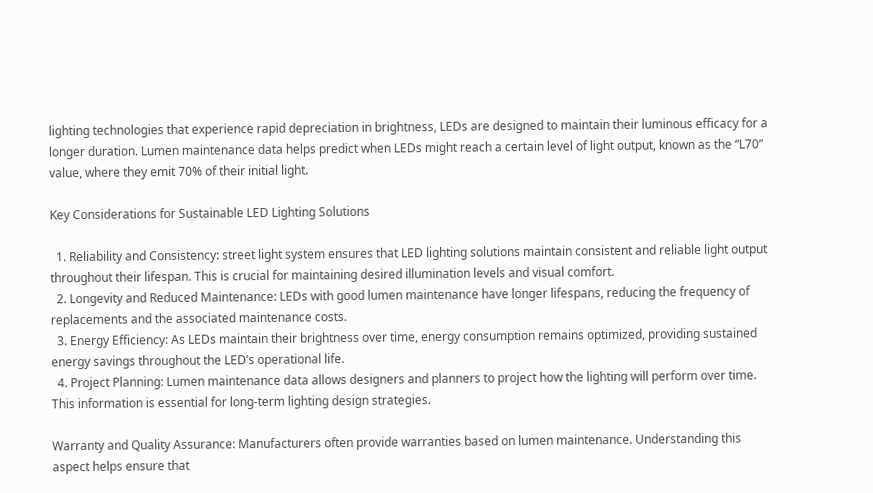lighting technologies that experience rapid depreciation in brightness, LEDs are designed to maintain their luminous efficacy for a longer duration. Lumen maintenance data helps predict when LEDs might reach a certain level of light output, known as the “L70” value, where they emit 70% of their initial light.

Key Considerations for Sustainable LED Lighting Solutions

  1. Reliability and Consistency: street light system ensures that LED lighting solutions maintain consistent and reliable light output throughout their lifespan. This is crucial for maintaining desired illumination levels and visual comfort.
  2. Longevity and Reduced Maintenance: LEDs with good lumen maintenance have longer lifespans, reducing the frequency of replacements and the associated maintenance costs.
  3. Energy Efficiency: As LEDs maintain their brightness over time, energy consumption remains optimized, providing sustained energy savings throughout the LED’s operational life.
  4. Project Planning: Lumen maintenance data allows designers and planners to project how the lighting will perform over time. This information is essential for long-term lighting design strategies.

Warranty and Quality Assurance: Manufacturers often provide warranties based on lumen maintenance. Understanding this aspect helps ensure that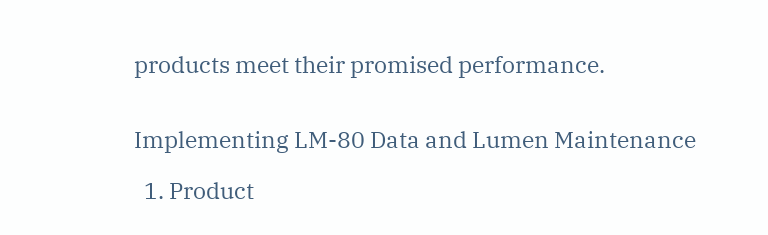products meet their promised performance.


Implementing LM-80 Data and Lumen Maintenance

  1. Product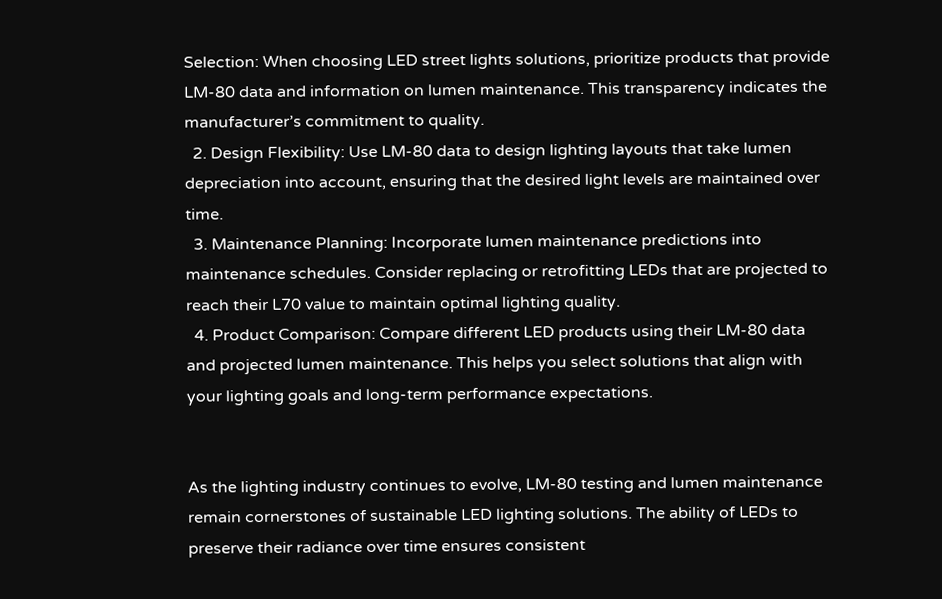Selection: When choosing LED street lights solutions, prioritize products that provide LM-80 data and information on lumen maintenance. This transparency indicates the manufacturer’s commitment to quality.
  2. Design Flexibility: Use LM-80 data to design lighting layouts that take lumen depreciation into account, ensuring that the desired light levels are maintained over time.
  3. Maintenance Planning: Incorporate lumen maintenance predictions into maintenance schedules. Consider replacing or retrofitting LEDs that are projected to reach their L70 value to maintain optimal lighting quality.
  4. Product Comparison: Compare different LED products using their LM-80 data and projected lumen maintenance. This helps you select solutions that align with your lighting goals and long-term performance expectations.


As the lighting industry continues to evolve, LM-80 testing and lumen maintenance remain cornerstones of sustainable LED lighting solutions. The ability of LEDs to preserve their radiance over time ensures consistent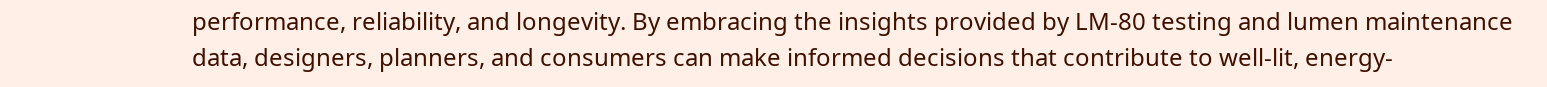performance, reliability, and longevity. By embracing the insights provided by LM-80 testing and lumen maintenance data, designers, planners, and consumers can make informed decisions that contribute to well-lit, energy-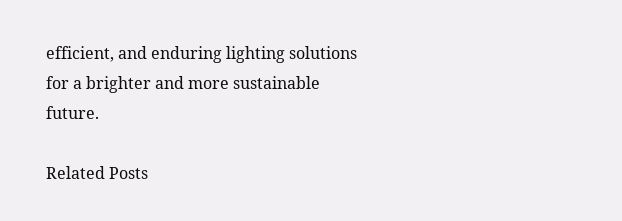efficient, and enduring lighting solutions for a brighter and more sustainable future.

Related Posts